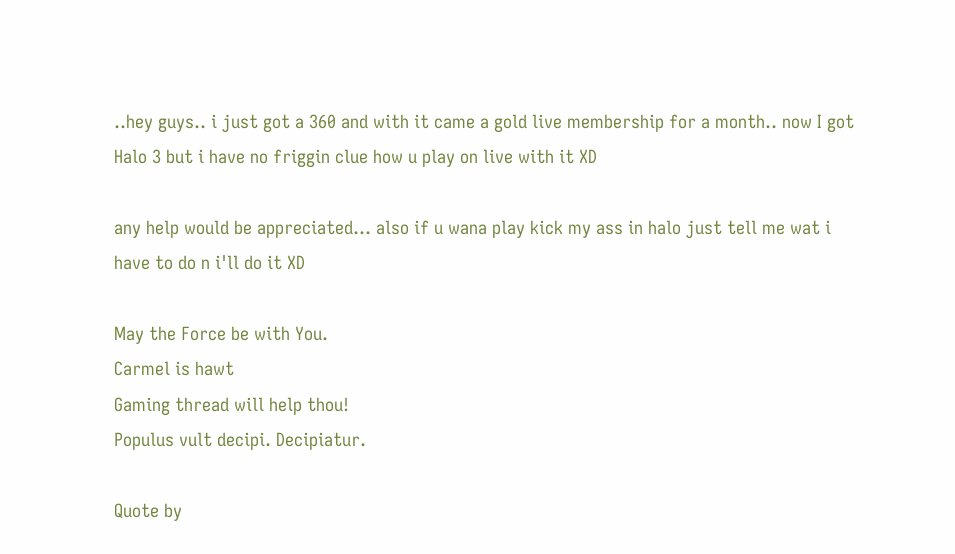..hey guys.. i just got a 360 and with it came a gold live membership for a month.. now I got Halo 3 but i have no friggin clue how u play on live with it XD

any help would be appreciated... also if u wana play kick my ass in halo just tell me wat i have to do n i'll do it XD

May the Force be with You.
Carmel is hawt
Gaming thread will help thou!
Populus vult decipi. Decipiatur.

Quote by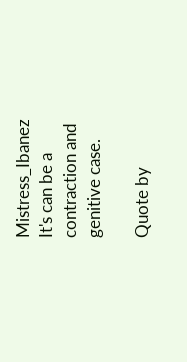Mistress_Ibanez
It's can be a contraction and genitive case.

Quote by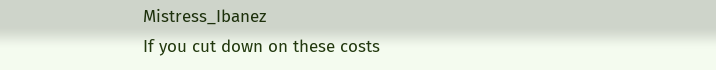Mistress_Ibanez
If you cut down on these costs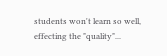students won't learn so well, effecting the "quality"...